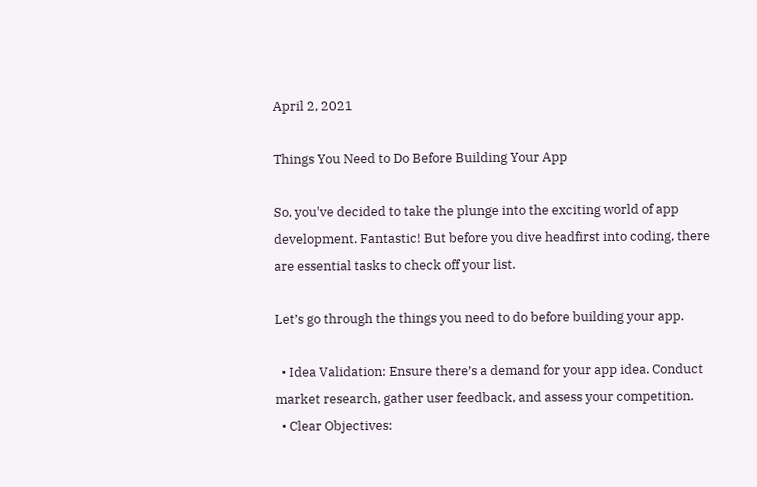April 2, 2021

Things You Need to Do Before Building Your App

So, you've decided to take the plunge into the exciting world of app development. Fantastic! But before you dive headfirst into coding, there are essential tasks to check off your list.

Let’s go through the things you need to do before building your app.

  • Idea Validation: Ensure there’s a demand for your app idea. Conduct market research, gather user feedback, and assess your competition.
  • Clear Objectives: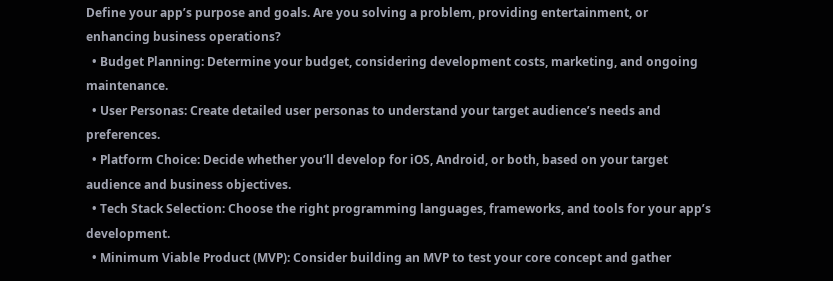Define your app’s purpose and goals. Are you solving a problem, providing entertainment, or enhancing business operations?
  • Budget Planning: Determine your budget, considering development costs, marketing, and ongoing maintenance.
  • User Personas: Create detailed user personas to understand your target audience’s needs and preferences.
  • Platform Choice: Decide whether you’ll develop for iOS, Android, or both, based on your target audience and business objectives.
  • Tech Stack Selection: Choose the right programming languages, frameworks, and tools for your app’s development.
  • Minimum Viable Product (MVP): Consider building an MVP to test your core concept and gather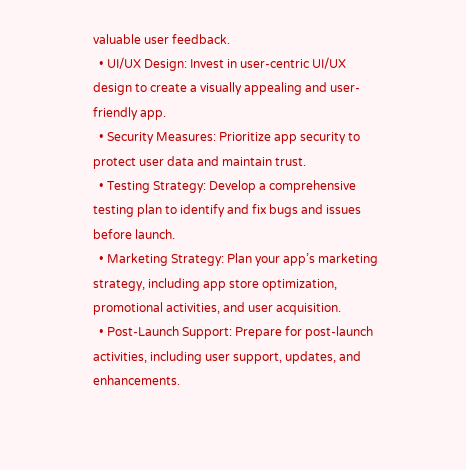valuable user feedback.
  • UI/UX Design: Invest in user-centric UI/UX design to create a visually appealing and user-friendly app.
  • Security Measures: Prioritize app security to protect user data and maintain trust.
  • Testing Strategy: Develop a comprehensive testing plan to identify and fix bugs and issues before launch.
  • Marketing Strategy: Plan your app’s marketing strategy, including app store optimization, promotional activities, and user acquisition.
  • Post-Launch Support: Prepare for post-launch activities, including user support, updates, and enhancements.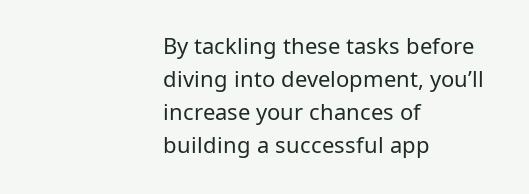By tackling these tasks before diving into development, you’ll increase your chances of building a successful app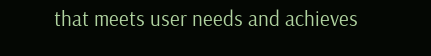that meets user needs and achieves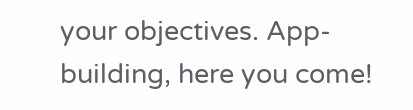your objectives. App-building, here you come!